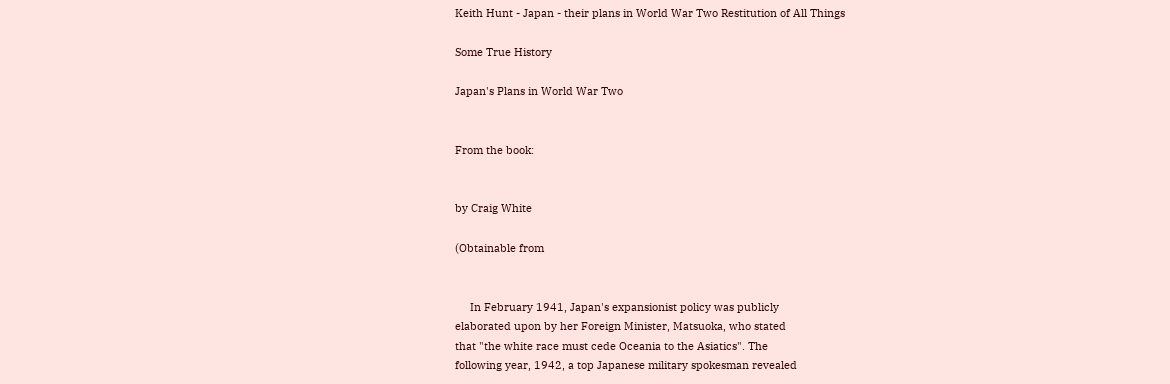Keith Hunt - Japan - their plans in World War Two Restitution of All Things

Some True History

Japan's Plans in World War Two


From the book:


by Craig White

(Obtainable from


     In February 1941, Japan's expansionist policy was publicly
elaborated upon by her Foreign Minister, Matsuoka, who stated
that "the white race must cede Oceania to the Asiatics". The
following year, 1942, a top Japanese military spokesman revealed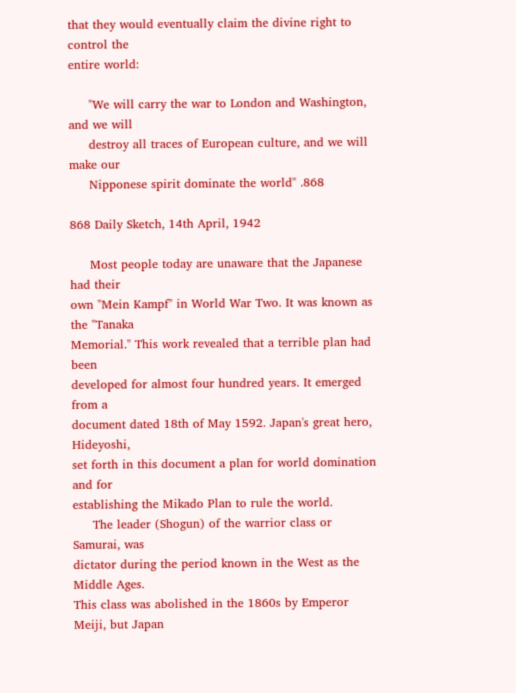that they would eventually claim the divine right to control the
entire world:

     "We will carry the war to London and Washington, and we will
     destroy all traces of European culture, and we will make our
     Nipponese spirit dominate the world" .868

868 Daily Sketch, 14th April, 1942

     Most people today are unaware that the Japanese had their
own "Mein Kampf" in World War Two. It was known as the "Tanaka
Memorial." This work revealed that a terrible plan had been
developed for almost four hundred years. It emerged from a
document dated 18th of May 1592. Japan's great hero, Hideyoshi,
set forth in this document a plan for world domination and for
establishing the Mikado Plan to rule the world.
     The leader (Shogun) of the warrior class or Samurai, was
dictator during the period known in the West as the Middle Ages.
This class was abolished in the 1860s by Emperor Meiji, but Japan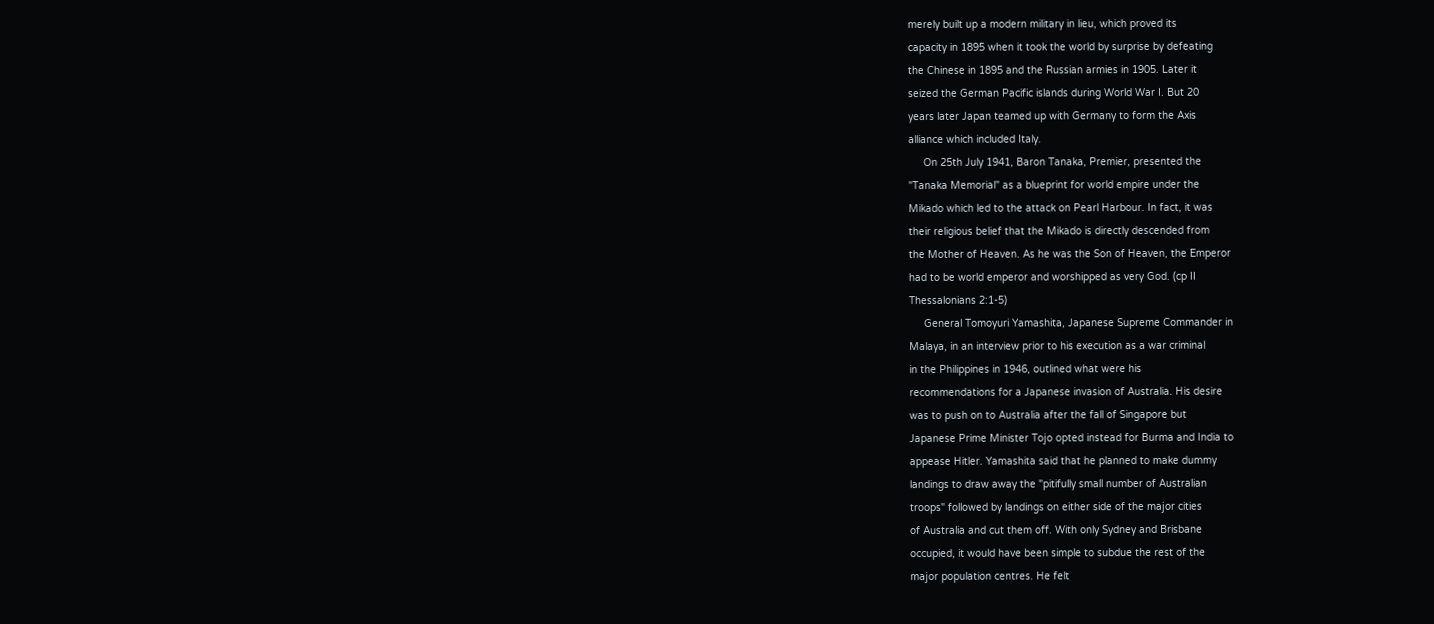merely built up a modern military in lieu, which proved its
capacity in 1895 when it took the world by surprise by defeating
the Chinese in 1895 and the Russian armies in 1905. Later it
seized the German Pacific islands during World War I. But 20
years later Japan teamed up with Germany to form the Axis
alliance which included Italy.
     On 25th July 1941, Baron Tanaka, Premier, presented the
"Tanaka Memorial" as a blueprint for world empire under the
Mikado which led to the attack on Pearl Harbour. In fact, it was
their religious belief that the Mikado is directly descended from
the Mother of Heaven. As he was the Son of Heaven, the Emperor
had to be world emperor and worshipped as very God. (cp II
Thessalonians 2:1-5)
     General Tomoyuri Yamashita, Japanese Supreme Commander in
Malaya, in an interview prior to his execution as a war criminal
in the Philippines in 1946, outlined what were his
recommendations for a Japanese invasion of Australia. His desire
was to push on to Australia after the fall of Singapore but
Japanese Prime Minister Tojo opted instead for Burma and India to
appease Hitler. Yamashita said that he planned to make dummy
landings to draw away the "pitifully small number of Australian
troops" followed by landings on either side of the major cities
of Australia and cut them off. With only Sydney and Brisbane
occupied, it would have been simple to subdue the rest of the
major population centres. He felt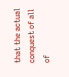that the actual conquest of all
of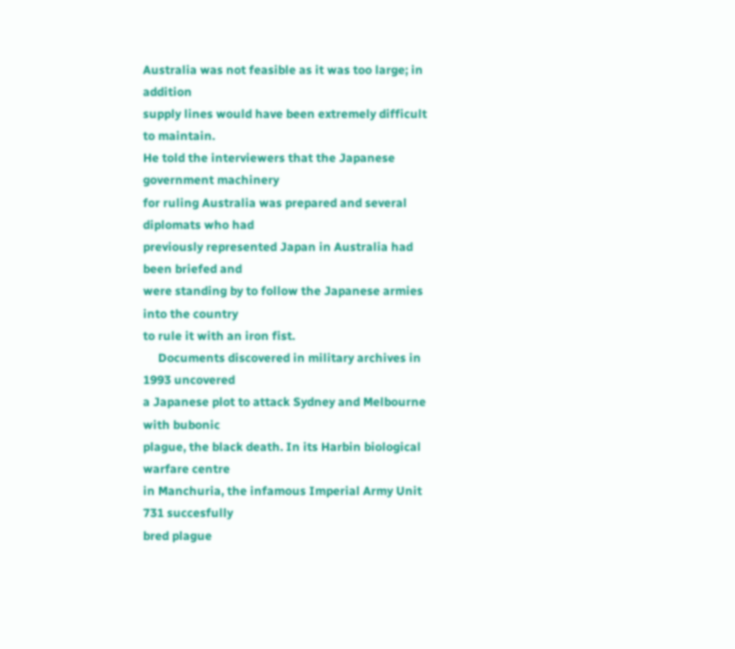Australia was not feasible as it was too large; in addition
supply lines would have been extremely difficult to maintain.
He told the interviewers that the Japanese government machinery
for ruling Australia was prepared and several diplomats who had
previously represented Japan in Australia had been briefed and
were standing by to follow the Japanese armies into the country
to rule it with an iron fist.
     Documents discovered in military archives in 1993 uncovered
a Japanese plot to attack Sydney and Melbourne with bubonic
plague, the black death. In its Harbin biological warfare centre
in Manchuria, the infamous Imperial Army Unit 731 succesfully
bred plague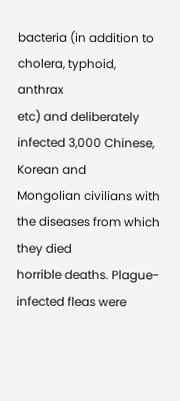bacteria (in addition to cholera, typhoid, anthrax
etc) and deliberately infected 3,000 Chinese, Korean and
Mongolian civilians with the diseases from which they died
horrible deaths. Plague-infected fleas were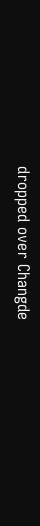dropped over Changde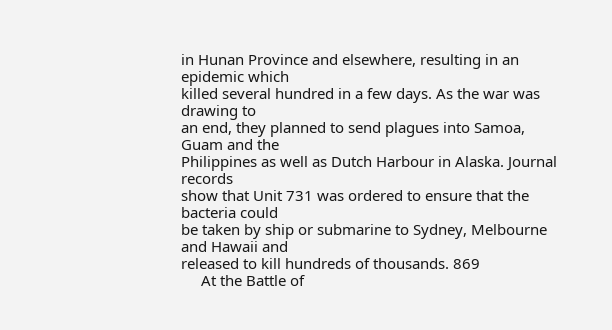in Hunan Province and elsewhere, resulting in an epidemic which
killed several hundred in a few days. As the war was drawing to
an end, they planned to send plagues into Samoa, Guam and the
Philippines as well as Dutch Harbour in Alaska. Journal records
show that Unit 731 was ordered to ensure that the bacteria could
be taken by ship or submarine to Sydney, Melbourne and Hawaii and
released to kill hundreds of thousands. 869
     At the Battle of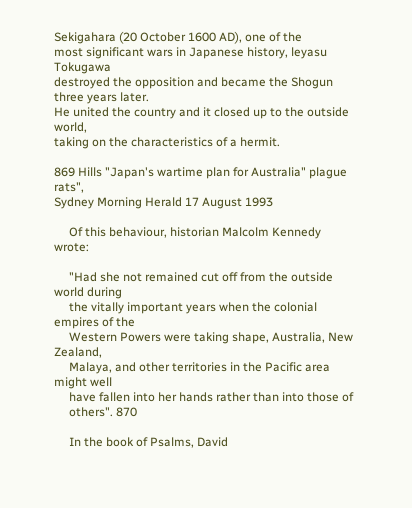Sekigahara (20 October 1600 AD), one of the
most significant wars in Japanese history, leyasu Tokugawa
destroyed the opposition and became the Shogun three years later.
He united the country and it closed up to the outside world,
taking on the characteristics of a hermit.

869 Hills "Japan's wartime plan for Australia" plague rats",
Sydney Morning Herald 17 August 1993

     Of this behaviour, historian Malcolm Kennedy wrote:

     "Had she not remained cut off from the outside world during
     the vitally important years when the colonial empires of the
     Western Powers were taking shape, Australia, New Zealand,
     Malaya, and other territories in the Pacific area might well
     have fallen into her hands rather than into those of
     others". 870

     In the book of Psalms, David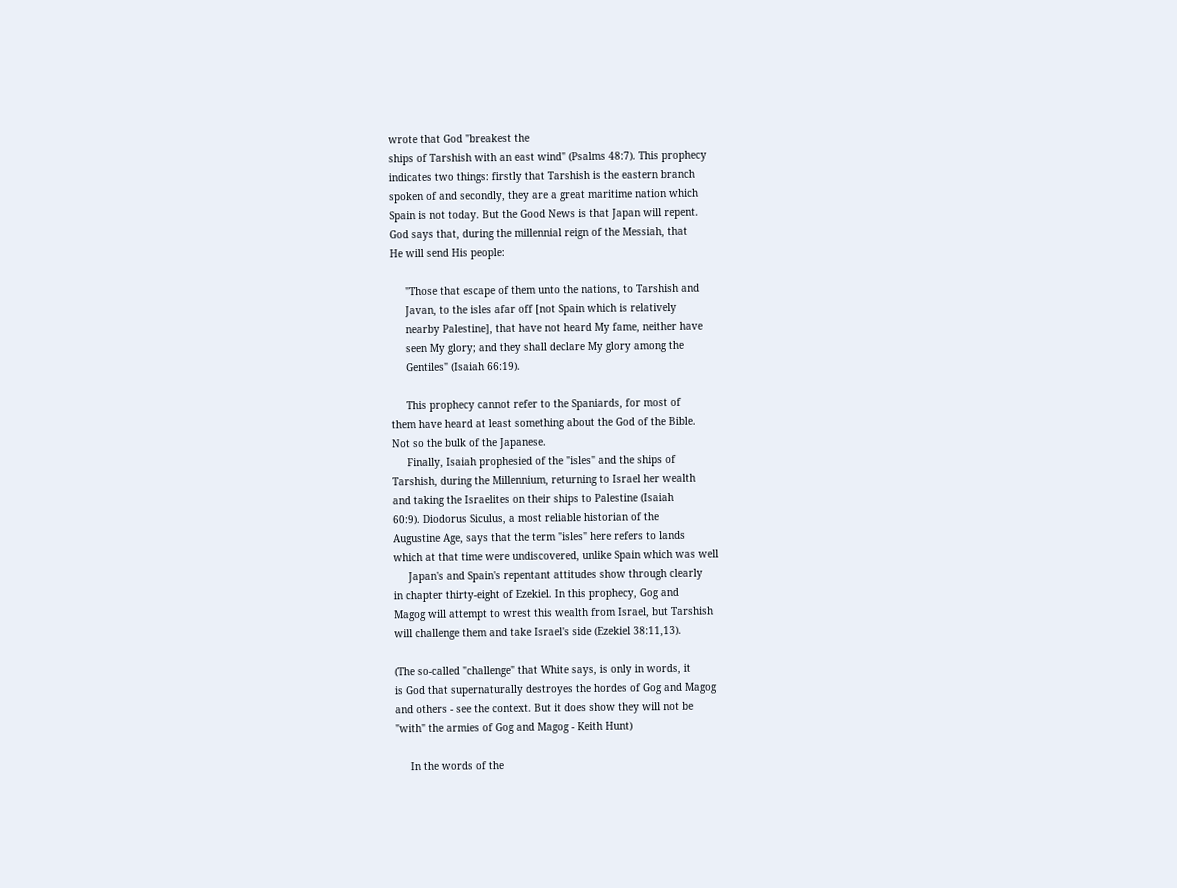wrote that God "breakest the
ships of Tarshish with an east wind" (Psalms 48:7). This prophecy
indicates two things: firstly that Tarshish is the eastern branch
spoken of and secondly, they are a great maritime nation which
Spain is not today. But the Good News is that Japan will repent.
God says that, during the millennial reign of the Messiah, that
He will send His people:

     "Those that escape of them unto the nations, to Tarshish and
     Javan, to the isles afar off [not Spain which is relatively
     nearby Palestine], that have not heard My fame, neither have
     seen My glory; and they shall declare My glory among the
     Gentiles" (Isaiah 66:19).

     This prophecy cannot refer to the Spaniards, for most of
them have heard at least something about the God of the Bible.
Not so the bulk of the Japanese.
     Finally, Isaiah prophesied of the "isles" and the ships of
Tarshish, during the Millennium, returning to Israel her wealth
and taking the Israelites on their ships to Palestine (Isaiah
60:9). Diodorus Siculus, a most reliable historian of the
Augustine Age, says that the term "isles" here refers to lands
which at that time were undiscovered, unlike Spain which was well
     Japan's and Spain's repentant attitudes show through clearly
in chapter thirty-eight of Ezekiel. In this prophecy, Gog and
Magog will attempt to wrest this wealth from Israel, but Tarshish
will challenge them and take Israel's side (Ezekiel 38:11,13).

(The so-called "challenge" that White says, is only in words, it
is God that supernaturally destroyes the hordes of Gog and Magog
and others - see the context. But it does show they will not be
"with" the armies of Gog and Magog - Keith Hunt)

     In the words of the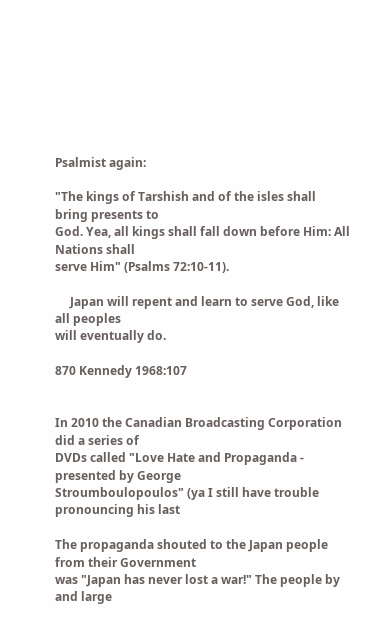Psalmist again:

"The kings of Tarshish and of the isles shall bring presents to
God. Yea, all kings shall fall down before Him: All Nations shall
serve Him" (Psalms 72:10-11).

     Japan will repent and learn to serve God, like all peoples
will eventually do.

870 Kennedy 1968:107


In 2010 the Canadian Broadcasting Corporation did a series of
DVDs called "Love Hate and Propaganda - presented by George
Stroumboulopoulos" (ya I still have trouble pronouncing his last

The propaganda shouted to the Japan people from their Government
was "Japan has never lost a war!" The people by and large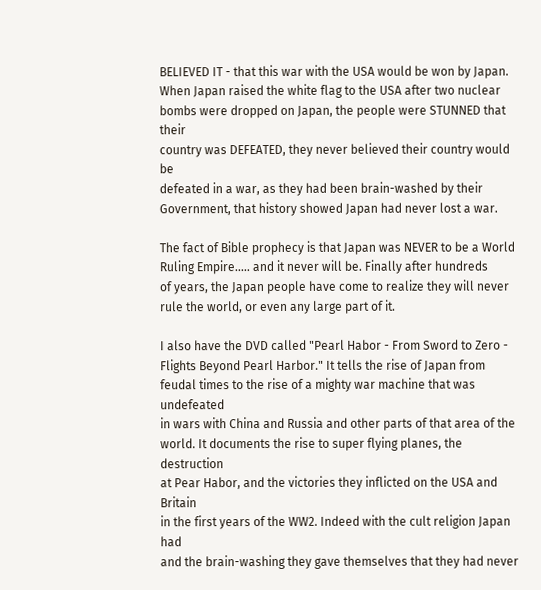BELIEVED IT - that this war with the USA would be won by Japan.
When Japan raised the white flag to the USA after two nuclear
bombs were dropped on Japan, the people were STUNNED that their
country was DEFEATED, they never believed their country would be
defeated in a war, as they had been brain-washed by their
Government, that history showed Japan had never lost a war.

The fact of Bible prophecy is that Japan was NEVER to be a World
Ruling Empire..... and it never will be. Finally after hundreds
of years, the Japan people have come to realize they will never
rule the world, or even any large part of it.

I also have the DVD called "Pearl Habor - From Sword to Zero -
Flights Beyond Pearl Harbor." It tells the rise of Japan from
feudal times to the rise of a mighty war machine that was undefeated
in wars with China and Russia and other parts of that area of the
world. It documents the rise to super flying planes, the destruction
at Pear Habor, and the victories they inflicted on the USA and Britain
in the first years of the WW2. Indeed with the cult religion Japan had
and the brain-washing they gave themselves that they had never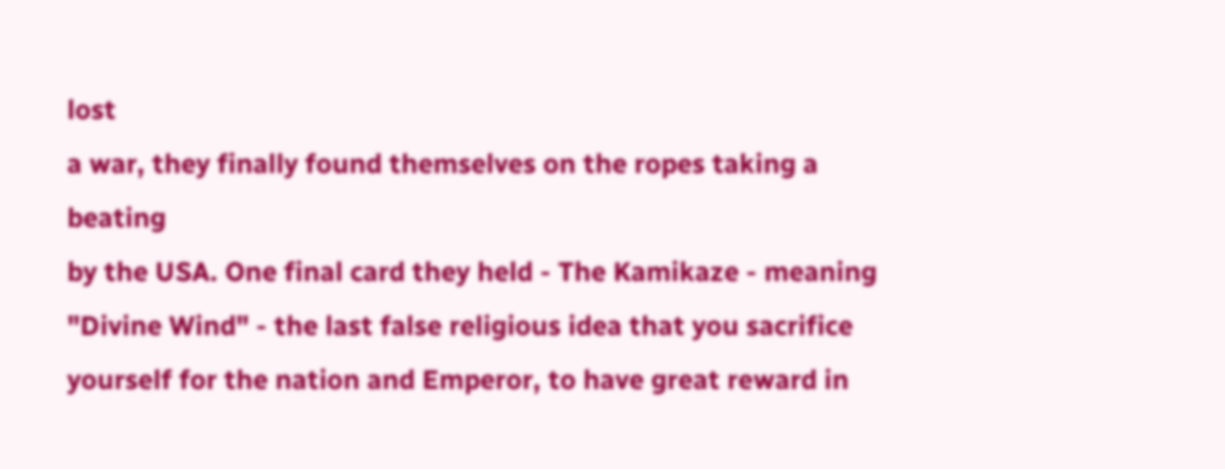lost
a war, they finally found themselves on the ropes taking a beating
by the USA. One final card they held - The Kamikaze - meaning
"Divine Wind" - the last false religious idea that you sacrifice
yourself for the nation and Emperor, to have great reward in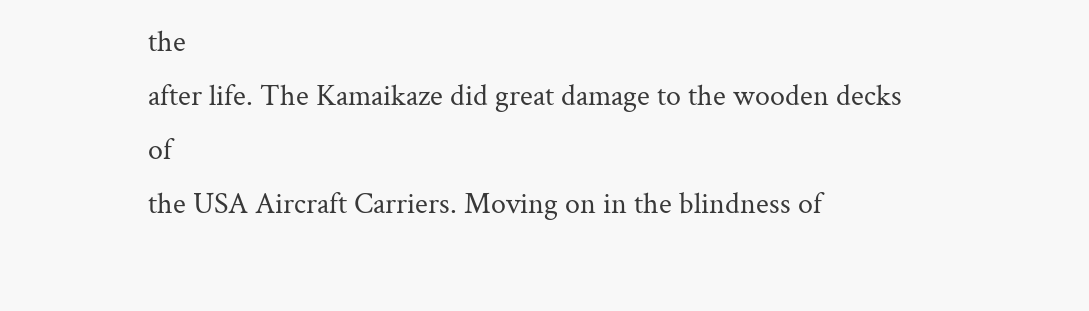the
after life. The Kamaikaze did great damage to the wooden decks of
the USA Aircraft Carriers. Moving on in the blindness of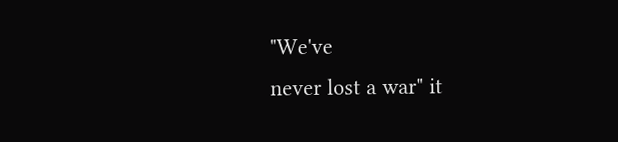"We've
never lost a war" it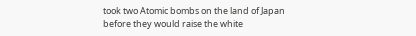took two Atomic bombs on the land of Japan
before they would raise the white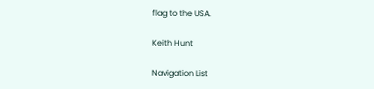flag to the USA.

Keith Hunt

Navigation List